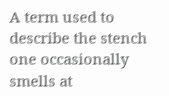A term used to describe the stench one occasionally smells at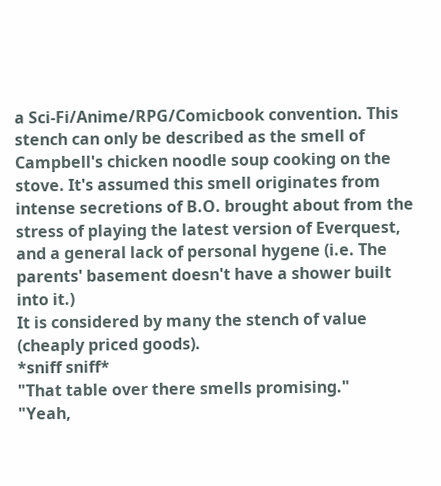a Sci-Fi/Anime/RPG/Comicbook convention. This stench can only be described as the smell of Campbell's chicken noodle soup cooking on the stove. It's assumed this smell originates from intense secretions of B.O. brought about from the stress of playing the latest version of Everquest, and a general lack of personal hygene (i.e. The parents' basement doesn't have a shower built into it.)
It is considered by many the stench of value (cheaply priced goods).
*sniff sniff*
"That table over there smells promising."
"Yeah,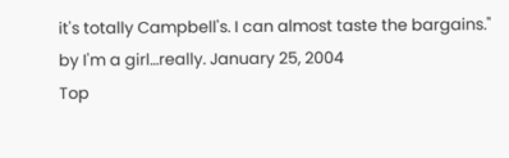it's totally Campbell's. I can almost taste the bargains."
by I'm a girl...really. January 25, 2004
Top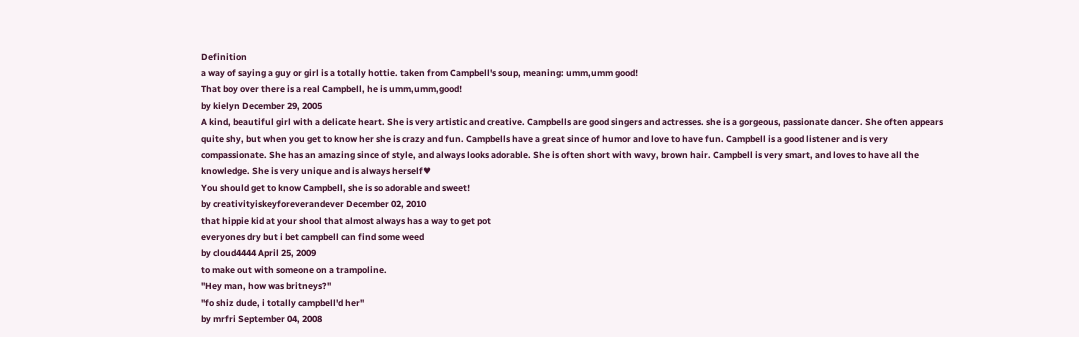Definition
a way of saying a guy or girl is a totally hottie. taken from Campbell's soup, meaning: umm,umm good!
That boy over there is a real Campbell, he is umm,umm,good!
by kielyn December 29, 2005
A kind, beautiful girl with a delicate heart. She is very artistic and creative. Campbells are good singers and actresses. she is a gorgeous, passionate dancer. She often appears quite shy, but when you get to know her she is crazy and fun. Campbells have a great since of humor and love to have fun. Campbell is a good listener and is very compassionate. She has an amazing since of style, and always looks adorable. She is often short with wavy, brown hair. Campbell is very smart, and loves to have all the knowledge. She is very unique and is always herself♥
You should get to know Campbell, she is so adorable and sweet!
by creativityiskeyforeverandever December 02, 2010
that hippie kid at your shool that almost always has a way to get pot
everyones dry but i bet campbell can find some weed
by cloud4444 April 25, 2009
to make out with someone on a trampoline.
"Hey man, how was britneys?"
"fo shiz dude, i totally campbell'd her"
by mrfri September 04, 2008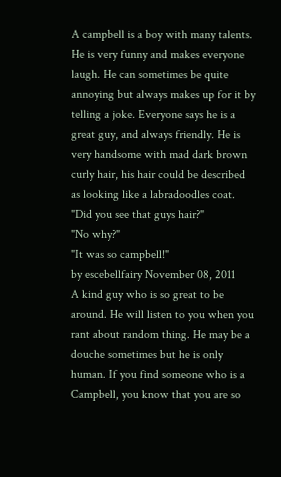A campbell is a boy with many talents. He is very funny and makes everyone laugh. He can sometimes be quite annoying but always makes up for it by telling a joke. Everyone says he is a great guy, and always friendly. He is very handsome with mad dark brown curly hair, his hair could be described as looking like a labradoodles coat.
"Did you see that guys hair?"
"No why?"
"It was so campbell!"
by escebellfairy November 08, 2011
A kind guy who is so great to be around. He will listen to you when you rant about random thing. He may be a douche sometimes but he is only human. If you find someone who is a Campbell, you know that you are so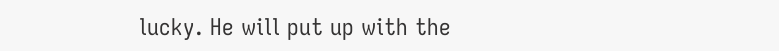lucky. He will put up with the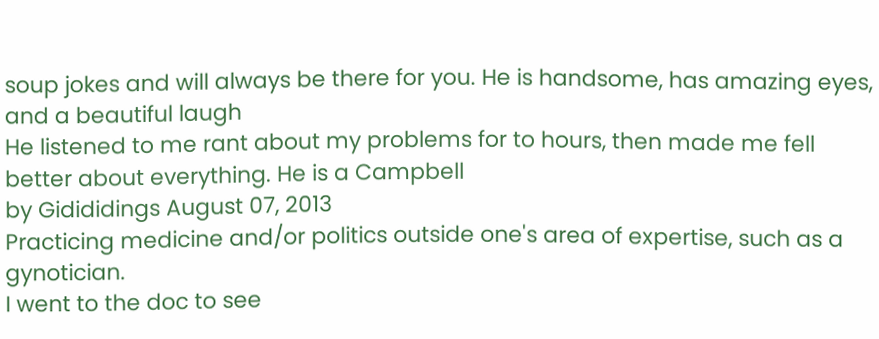soup jokes and will always be there for you. He is handsome, has amazing eyes, and a beautiful laugh
He listened to me rant about my problems for to hours, then made me fell better about everything. He is a Campbell
by Gidididings August 07, 2013
Practicing medicine and/or politics outside one's area of expertise, such as a gynotician.
I went to the doc to see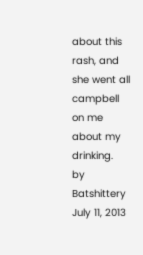about this rash, and she went all campbell on me about my drinking.
by Batshittery July 11, 2013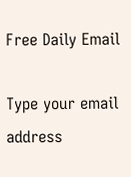Free Daily Email

Type your email address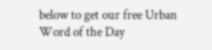below to get our free Urban Word of the Day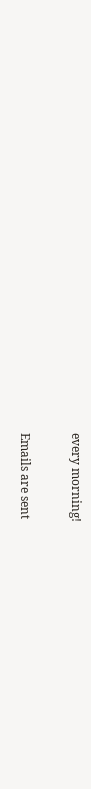every morning!

Emails are sent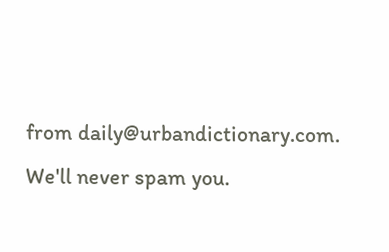from daily@urbandictionary.com. We'll never spam you.